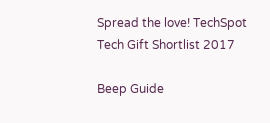Spread the love! TechSpot Tech Gift Shortlist 2017

Beep Guide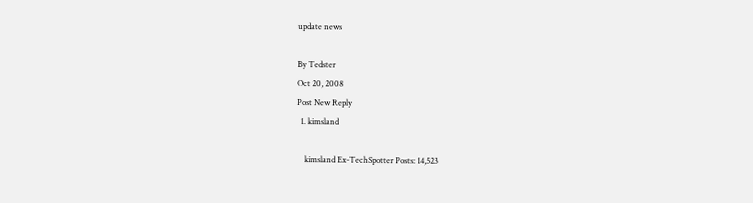update news

By Tedster
Oct 20, 2008
Post New Reply
  1. kimsland

    kimsland Ex-TechSpotter Posts: 14,523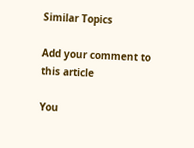Similar Topics

Add your comment to this article

You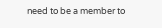need to be a member to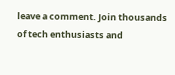leave a comment. Join thousands of tech enthusiasts and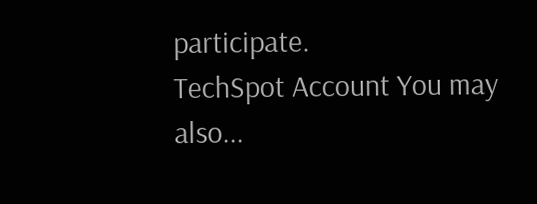participate.
TechSpot Account You may also...